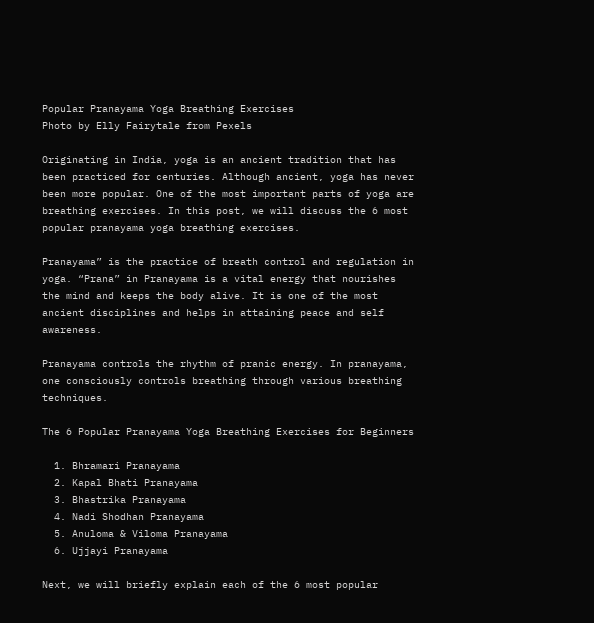Popular Pranayama Yoga Breathing Exercises
Photo by Elly Fairytale from Pexels

Originating in India, yoga is an ancient tradition that has been practiced for centuries. Although ancient, yoga has never been more popular. One of the most important parts of yoga are breathing exercises. In this post, we will discuss the 6 most popular pranayama yoga breathing exercises.

Pranayama” is the practice of breath control and regulation in yoga. “Prana” in Pranayama is a vital energy that nourishes the mind and keeps the body alive. It is one of the most ancient disciplines and helps in attaining peace and self awareness.

Pranayama controls the rhythm of pranic energy. In pranayama, one consciously controls breathing through various breathing techniques.

The 6 Popular Pranayama Yoga Breathing Exercises for Beginners

  1. Bhramari Pranayama
  2. Kapal Bhati Pranayama
  3. Bhastrika Pranayama
  4. Nadi Shodhan Pranayama
  5. Anuloma & Viloma Pranayama
  6. Ujjayi Pranayama

Next, we will briefly explain each of the 6 most popular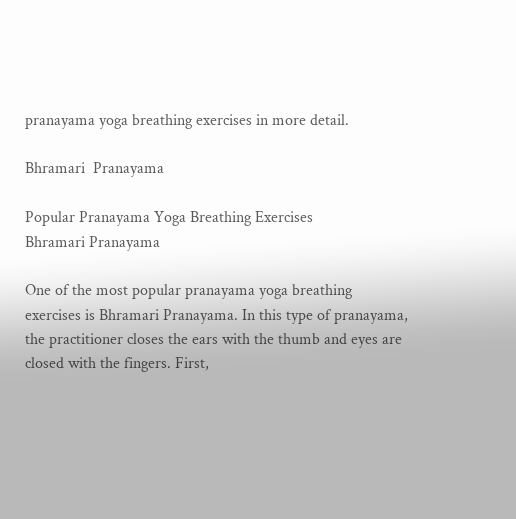pranayama yoga breathing exercises in more detail.

Bhramari  Pranayama

Popular Pranayama Yoga Breathing Exercises
Bhramari Pranayama

One of the most popular pranayama yoga breathing exercises is Bhramari Pranayama. In this type of pranayama, the practitioner closes the ears with the thumb and eyes are closed with the fingers. First,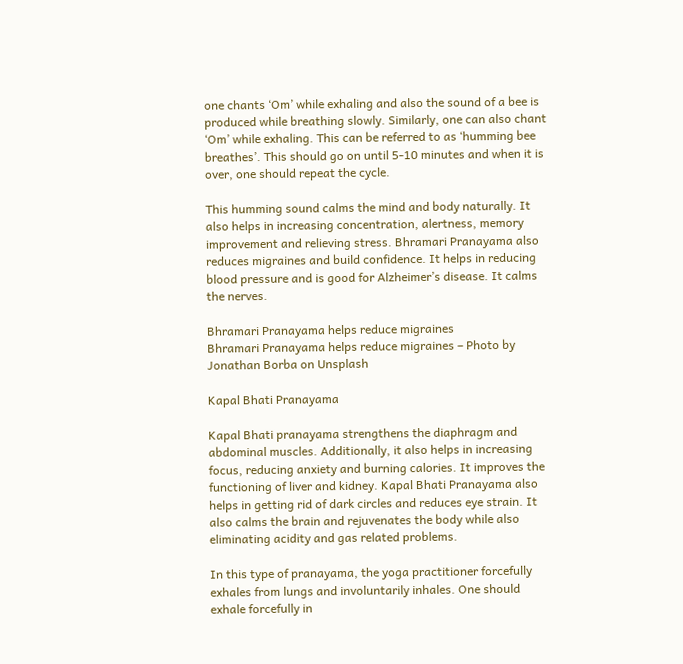one chants ‘Om’ while exhaling and also the sound of a bee is produced while breathing slowly. Similarly, one can also chant ‘Om’ while exhaling. This can be referred to as ‘humming bee breathes’. This should go on until 5-10 minutes and when it is over, one should repeat the cycle.

This humming sound calms the mind and body naturally. It also helps in increasing concentration, alertness, memory improvement and relieving stress. Bhramari Pranayama also reduces migraines and build confidence. It helps in reducing blood pressure and is good for Alzheimer’s disease. It calms the nerves.

Bhramari Pranayama helps reduce migraines
Bhramari Pranayama helps reduce migraines – Photo by Jonathan Borba on Unsplash

Kapal Bhati Pranayama

Kapal Bhati pranayama strengthens the diaphragm and abdominal muscles. Additionally, it also helps in increasing focus, reducing anxiety and burning calories. It improves the functioning of liver and kidney. Kapal Bhati Pranayama also helps in getting rid of dark circles and reduces eye strain. It also calms the brain and rejuvenates the body while also eliminating acidity and gas related problems.

In this type of pranayama, the yoga practitioner forcefully exhales from lungs and involuntarily inhales. One should exhale forcefully in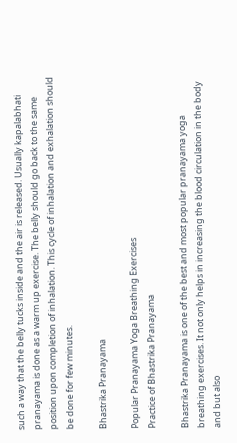such a way that the belly tucks inside and the air is released. Usually kapalabhati pranayama is done as a warm up exercise. The belly should go back to the same position upon completion of inhalation. This cycle of inhalation and exhalation should be done for few minutes.

Bhastrika Pranayama

Popular Pranayama Yoga Breathing Exercises
Practice of Bhastrika Pranayama

Bhastrika Pranayama is one of the best and most popular pranayama yoga breathing exercises. It not only helps in increasing the blood circulation in the body and but also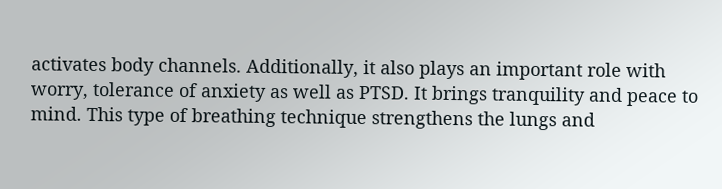activates body channels. Additionally, it also plays an important role with worry, tolerance of anxiety as well as PTSD. It brings tranquility and peace to mind. This type of breathing technique strengthens the lungs and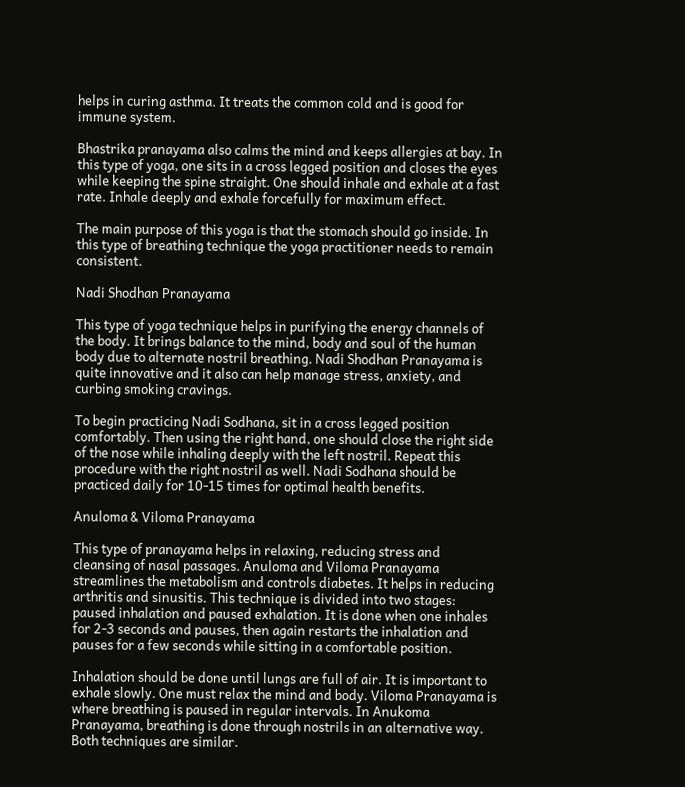helps in curing asthma. It treats the common cold and is good for immune system.

Bhastrika pranayama also calms the mind and keeps allergies at bay. In this type of yoga, one sits in a cross legged position and closes the eyes while keeping the spine straight. One should inhale and exhale at a fast rate. Inhale deeply and exhale forcefully for maximum effect.

The main purpose of this yoga is that the stomach should go inside. In this type of breathing technique the yoga practitioner needs to remain consistent.

Nadi Shodhan Pranayama

This type of yoga technique helps in purifying the energy channels of the body. It brings balance to the mind, body and soul of the human body due to alternate nostril breathing. Nadi Shodhan Pranayama is quite innovative and it also can help manage stress, anxiety, and curbing smoking cravings.

To begin practicing Nadi Sodhana, sit in a cross legged position comfortably. Then using the right hand, one should close the right side of the nose while inhaling deeply with the left nostril. Repeat this procedure with the right nostril as well. Nadi Sodhana should be practiced daily for 10-15 times for optimal health benefits.

Anuloma & Viloma Pranayama

This type of pranayama helps in relaxing, reducing stress and cleansing of nasal passages. Anuloma and Viloma Pranayama streamlines the metabolism and controls diabetes. It helps in reducing arthritis and sinusitis. This technique is divided into two stages: paused inhalation and paused exhalation. It is done when one inhales for 2-3 seconds and pauses, then again restarts the inhalation and pauses for a few seconds while sitting in a comfortable position.

Inhalation should be done until lungs are full of air. It is important to exhale slowly. One must relax the mind and body. Viloma Pranayama is where breathing is paused in regular intervals. In Anukoma Pranayama, breathing is done through nostrils in an alternative way. Both techniques are similar.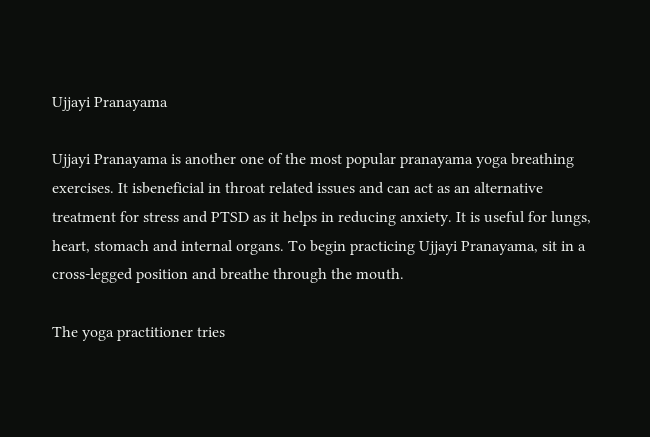Ujjayi Pranayama

Ujjayi Pranayama is another one of the most popular pranayama yoga breathing exercises. It isbeneficial in throat related issues and can act as an alternative treatment for stress and PTSD as it helps in reducing anxiety. It is useful for lungs, heart, stomach and internal organs. To begin practicing Ujjayi Pranayama, sit in a cross-legged position and breathe through the mouth.

The yoga practitioner tries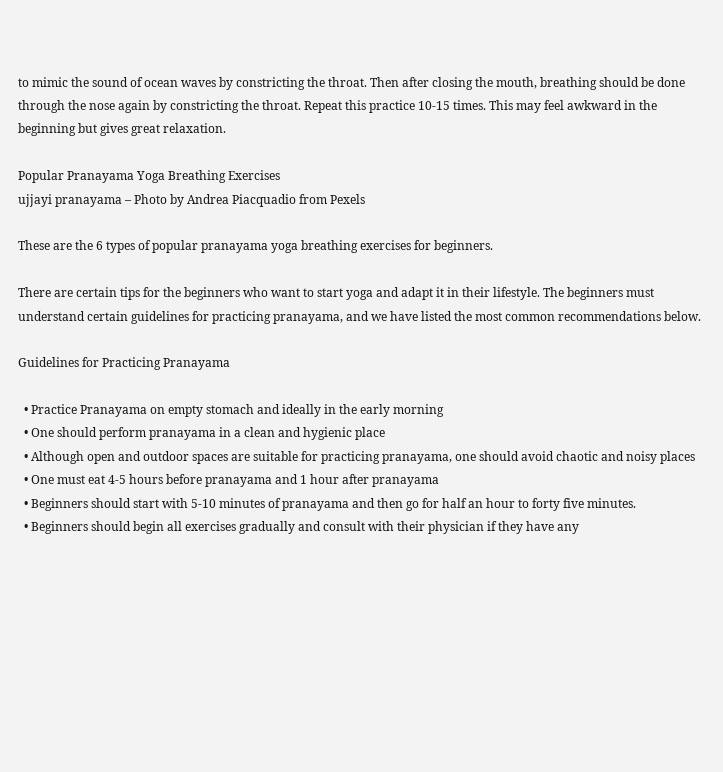to mimic the sound of ocean waves by constricting the throat. Then after closing the mouth, breathing should be done through the nose again by constricting the throat. Repeat this practice 10-15 times. This may feel awkward in the beginning but gives great relaxation.

Popular Pranayama Yoga Breathing Exercises
ujjayi pranayama – Photo by Andrea Piacquadio from Pexels

These are the 6 types of popular pranayama yoga breathing exercises for beginners.

There are certain tips for the beginners who want to start yoga and adapt it in their lifestyle. The beginners must understand certain guidelines for practicing pranayama, and we have listed the most common recommendations below.

Guidelines for Practicing Pranayama

  • Practice Pranayama on empty stomach and ideally in the early morning
  • One should perform pranayama in a clean and hygienic place
  • Although open and outdoor spaces are suitable for practicing pranayama, one should avoid chaotic and noisy places
  • One must eat 4-5 hours before pranayama and 1 hour after pranayama
  • Beginners should start with 5-10 minutes of pranayama and then go for half an hour to forty five minutes.
  • Beginners should begin all exercises gradually and consult with their physician if they have any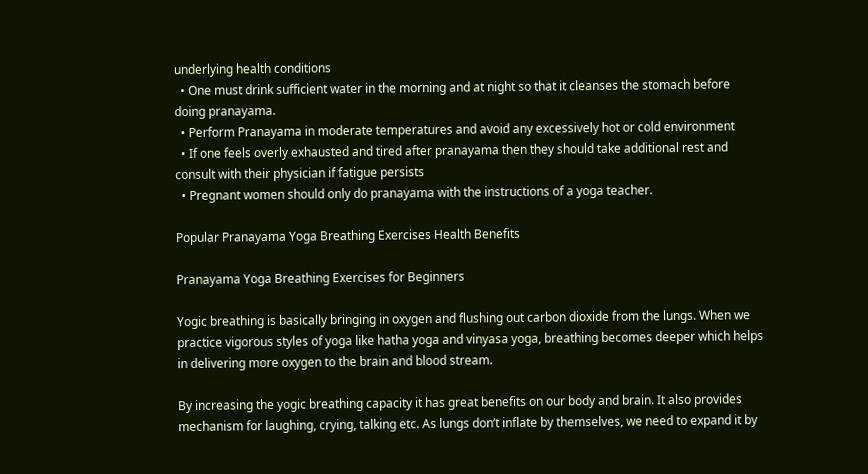underlying health conditions
  • One must drink sufficient water in the morning and at night so that it cleanses the stomach before doing pranayama.
  • Perform Pranayama in moderate temperatures and avoid any excessively hot or cold environment
  • If one feels overly exhausted and tired after pranayama then they should take additional rest and consult with their physician if fatigue persists
  • Pregnant women should only do pranayama with the instructions of a yoga teacher.

Popular Pranayama Yoga Breathing Exercises Health Benefits

Pranayama Yoga Breathing Exercises for Beginners

Yogic breathing is basically bringing in oxygen and flushing out carbon dioxide from the lungs. When we practice vigorous styles of yoga like hatha yoga and vinyasa yoga, breathing becomes deeper which helps in delivering more oxygen to the brain and blood stream.

By increasing the yogic breathing capacity it has great benefits on our body and brain. It also provides mechanism for laughing, crying, talking etc. As lungs don’t inflate by themselves, we need to expand it by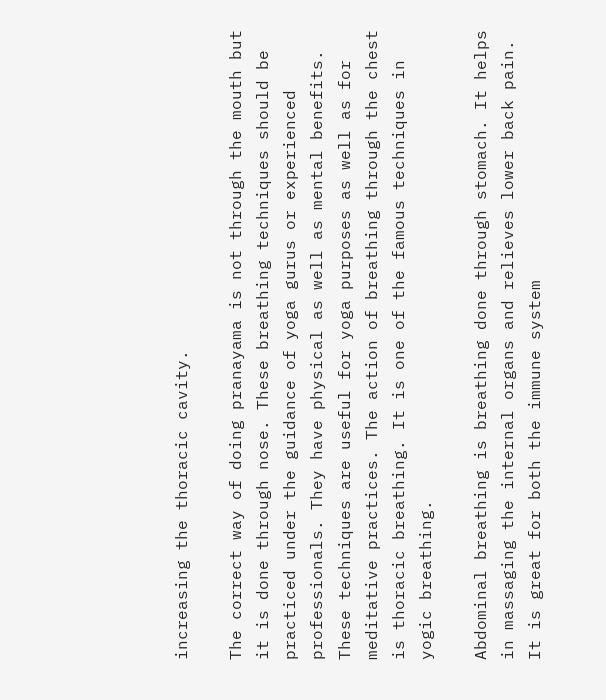increasing the thoracic cavity.

The correct way of doing pranayama is not through the mouth but it is done through nose. These breathing techniques should be practiced under the guidance of yoga gurus or experienced professionals. They have physical as well as mental benefits. These techniques are useful for yoga purposes as well as for meditative practices. The action of breathing through the chest is thoracic breathing. It is one of the famous techniques in yogic breathing.

Abdominal breathing is breathing done through stomach. It helps in massaging the internal organs and relieves lower back pain. It is great for both the immune system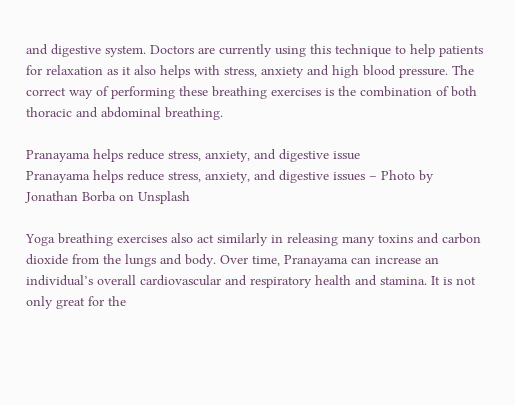and digestive system. Doctors are currently using this technique to help patients for relaxation as it also helps with stress, anxiety and high blood pressure. The correct way of performing these breathing exercises is the combination of both thoracic and abdominal breathing.

Pranayama helps reduce stress, anxiety, and digestive issue
Pranayama helps reduce stress, anxiety, and digestive issues – Photo by Jonathan Borba on Unsplash

Yoga breathing exercises also act similarly in releasing many toxins and carbon dioxide from the lungs and body. Over time, Pranayama can increase an individual’s overall cardiovascular and respiratory health and stamina. It is not only great for the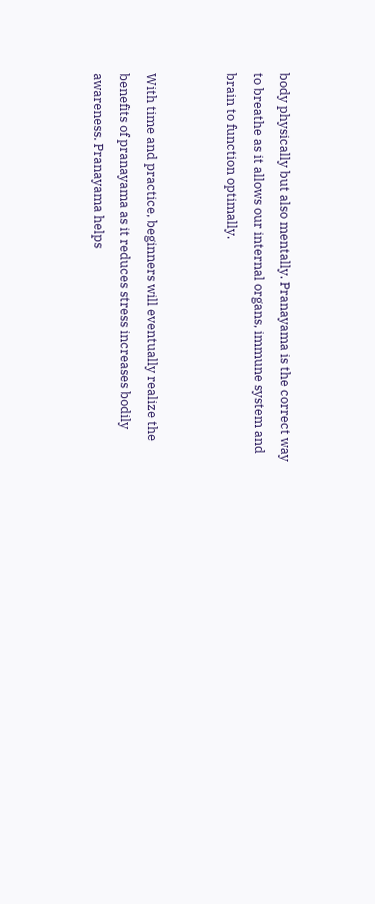body physically but also mentally. Pranayama is the correct way to breathe as it allows our internal organs, immune system and brain to function optimally.


With time and practice, beginners will eventually realize the benefits of pranayama as it reduces stress increases bodily awareness. Pranayama helps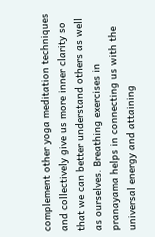complement other yoga meditation techniques and collectively give us more inner clarity so that we can better understand others as well as ourselves. Breathing exercises in pranayama helps in connecting us with the universal energy and attaining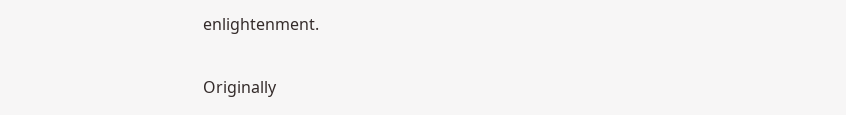enlightenment.


Originally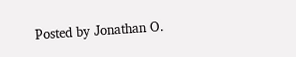Posted by Jonathan O.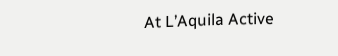At L’Aquila Active